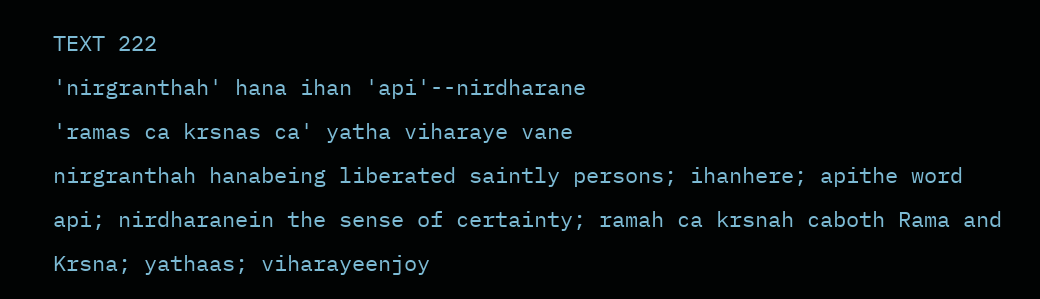TEXT 222
'nirgranthah' hana ihan 'api'--nirdharane
'ramas ca krsnas ca' yatha viharaye vane
nirgranthah hanabeing liberated saintly persons; ihanhere; apithe word api; nirdharanein the sense of certainty; ramah ca krsnah caboth Rama and Krsna; yathaas; viharayeenjoy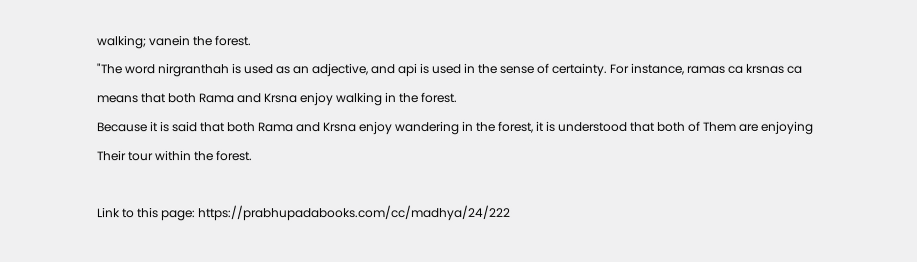walking; vanein the forest.
"The word nirgranthah is used as an adjective, and api is used in the sense of certainty. For instance, ramas ca krsnas ca means that both Rama and Krsna enjoy walking in the forest.
Because it is said that both Rama and Krsna enjoy wandering in the forest, it is understood that both of Them are enjoying Their tour within the forest.

Link to this page: https://prabhupadabooks.com/cc/madhya/24/222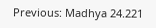Previous: Madhya 24.221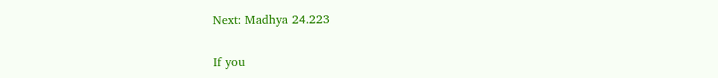Next: Madhya 24.223

If you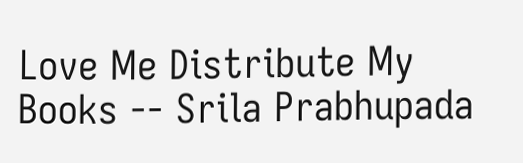Love Me Distribute My Books -- Srila Prabhupada